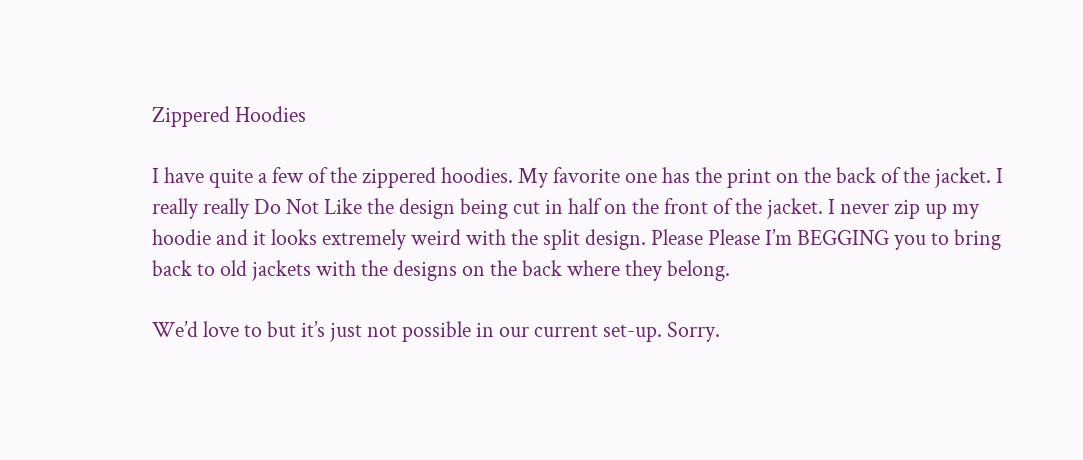Zippered Hoodies

I have quite a few of the zippered hoodies. My favorite one has the print on the back of the jacket. I really really Do Not Like the design being cut in half on the front of the jacket. I never zip up my hoodie and it looks extremely weird with the split design. Please Please I’m BEGGING you to bring back to old jackets with the designs on the back where they belong.

We’d love to but it’s just not possible in our current set-up. Sorry.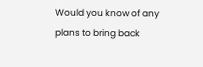Would you know of any plans to bring back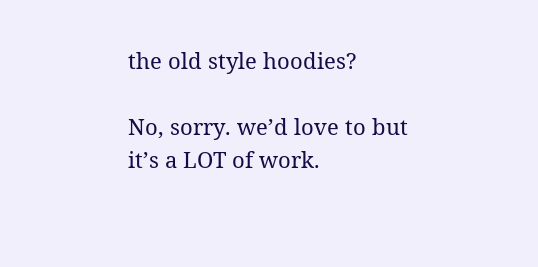the old style hoodies?

No, sorry. we’d love to but it’s a LOT of work.